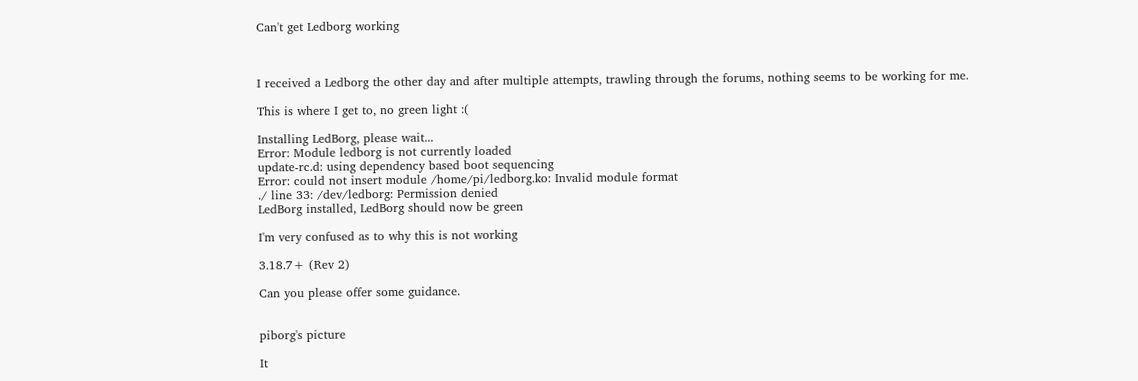Can't get Ledborg working



I received a Ledborg the other day and after multiple attempts, trawling through the forums, nothing seems to be working for me.

This is where I get to, no green light :(

Installing LedBorg, please wait...
Error: Module ledborg is not currently loaded
update-rc.d: using dependency based boot sequencing
Error: could not insert module /home/pi/ledborg.ko: Invalid module format
./ line 33: /dev/ledborg: Permission denied
LedBorg installed, LedBorg should now be green

I'm very confused as to why this is not working

3.18.7+ (Rev 2)

Can you please offer some guidance.


piborg's picture

It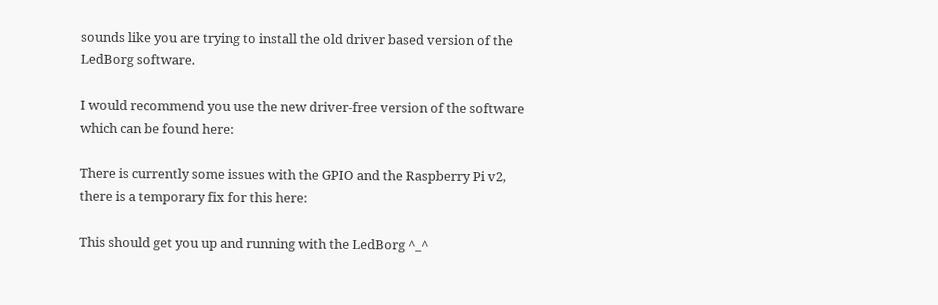sounds like you are trying to install the old driver based version of the LedBorg software.

I would recommend you use the new driver-free version of the software which can be found here:

There is currently some issues with the GPIO and the Raspberry Pi v2, there is a temporary fix for this here:

This should get you up and running with the LedBorg ^_^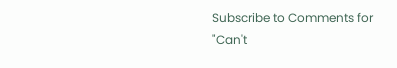Subscribe to Comments for "Can't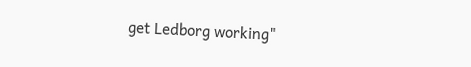get Ledborg working"